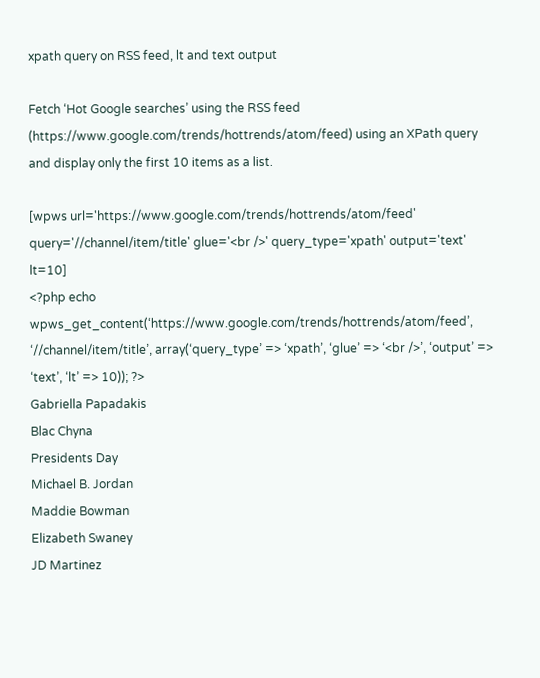xpath query on RSS feed, lt and text output

Fetch ‘Hot Google searches’ using the RSS feed (https://www.google.com/trends/hottrends/atom/feed) using an XPath query and display only the first 10 items as a list.

[wpws url='https://www.google.com/trends/hottrends/atom/feed' query='//channel/item/title' glue='<br />' query_type='xpath' output='text' lt=10]
<?php echo wpws_get_content(‘https://www.google.com/trends/hottrends/atom/feed’, ‘//channel/item/title’, array(‘query_type’ => ‘xpath’, ‘glue’ => ‘<br />’, ‘output’ => ‘text’, ‘lt’ => 10)); ?>
Gabriella Papadakis
Blac Chyna
Presidents Day
Michael B. Jordan
Maddie Bowman
Elizabeth Swaney
JD Martinez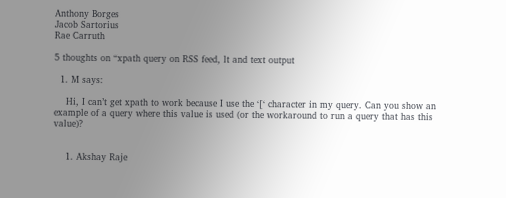Anthony Borges
Jacob Sartorius
Rae Carruth

5 thoughts on “xpath query on RSS feed, lt and text output

  1. M says:

    Hi, I can’t get xpath to work because I use the ‘[‘ character in my query. Can you show an example of a query where this value is used (or the workaround to run a query that has this value)?


    1. Akshay Raje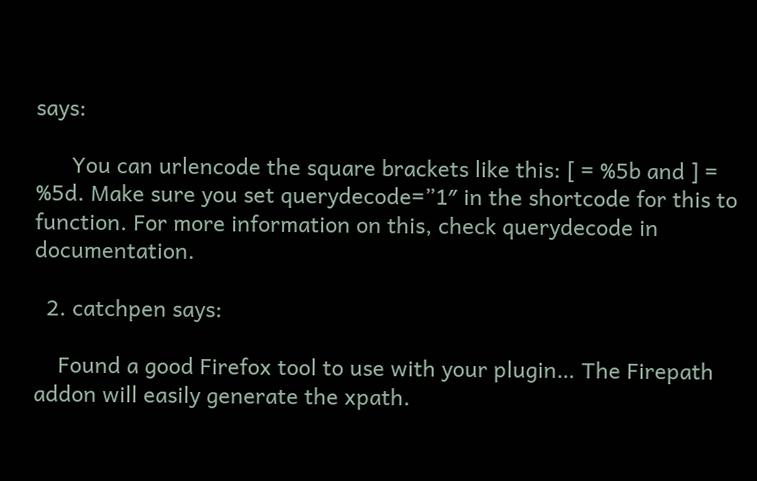says:

      You can urlencode the square brackets like this: [ = %5b and ] = %5d. Make sure you set querydecode=”1″ in the shortcode for this to function. For more information on this, check querydecode in documentation.

  2. catchpen says:

    Found a good Firefox tool to use with your plugin… The Firepath addon will easily generate the xpath.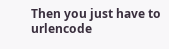Then you just have to urlencode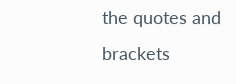the quotes and brackets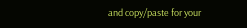and copy/paste for your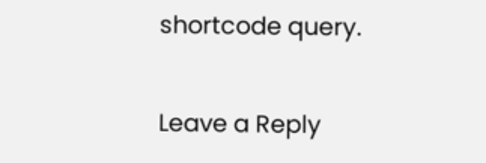shortcode query.

Leave a Reply